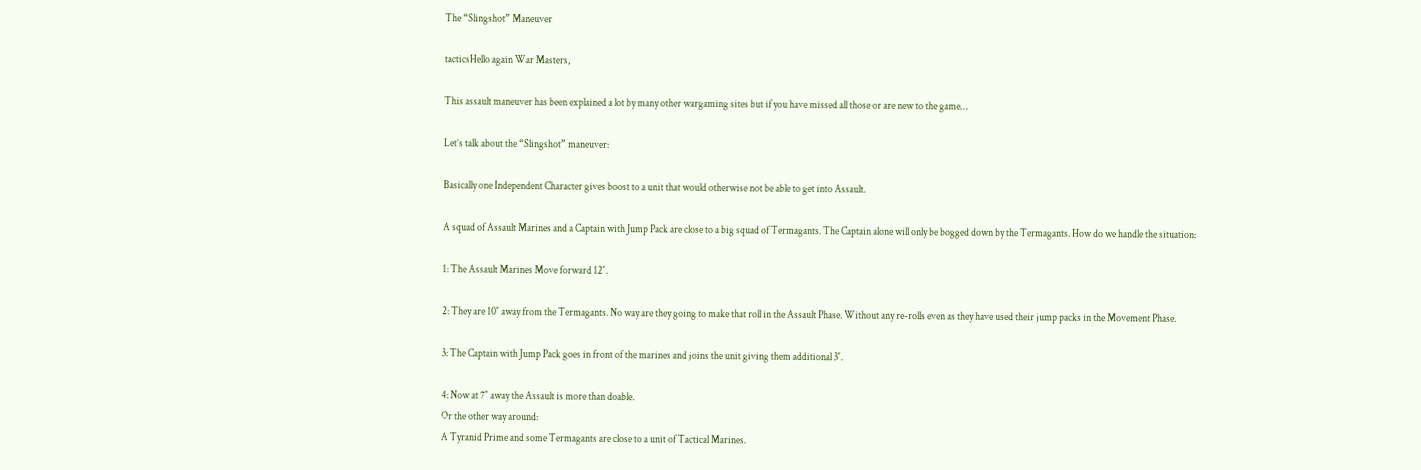The “Slingshot” Maneuver

tacticsHello again War Masters,

This assault maneuver has been explained a lot by many other wargaming sites but if you have missed all those or are new to the game…

Let’s talk about the “Slingshot” maneuver:

Basically one Independent Character gives boost to a unit that would otherwise not be able to get into Assault.

A squad of Assault Marines and a Captain with Jump Pack are close to a big squad of Termagants. The Captain alone will only be bogged down by the Termagants. How do we handle the situation:

1: The Assault Marines Move forward 12″.

2: They are 10″ away from the Termagants. No way are they going to make that roll in the Assault Phase. Without any re-rolls even as they have used their jump packs in the Movement Phase.

3: The Captain with Jump Pack goes in front of the marines and joins the unit giving them additional 3″.

4: Now at 7″ away the Assault is more than doable.
Or the other way around:
A Tyranid Prime and some Termagants are close to a unit of Tactical Marines.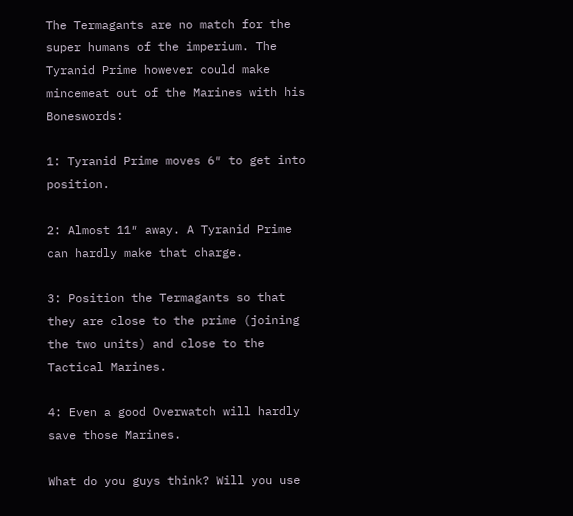The Termagants are no match for the super humans of the imperium. The Tyranid Prime however could make mincemeat out of the Marines with his Boneswords:

1: Tyranid Prime moves 6″ to get into position.

2: Almost 11″ away. A Tyranid Prime can hardly make that charge.

3: Position the Termagants so that they are close to the prime (joining the two units) and close to the Tactical Marines.

4: Even a good Overwatch will hardly save those Marines.

What do you guys think? Will you use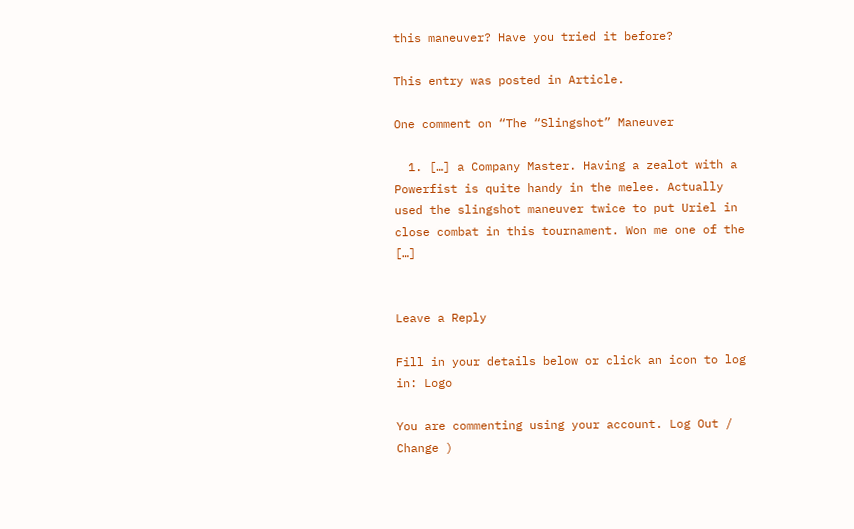this maneuver? Have you tried it before?

This entry was posted in Article.

One comment on “The “Slingshot” Maneuver

  1. […] a Company Master. Having a zealot with a Powerfist is quite handy in the melee. Actually used the slingshot maneuver twice to put Uriel in close combat in this tournament. Won me one of the […]


Leave a Reply

Fill in your details below or click an icon to log in: Logo

You are commenting using your account. Log Out / Change )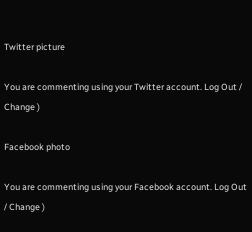Twitter picture

You are commenting using your Twitter account. Log Out / Change )

Facebook photo

You are commenting using your Facebook account. Log Out / Change )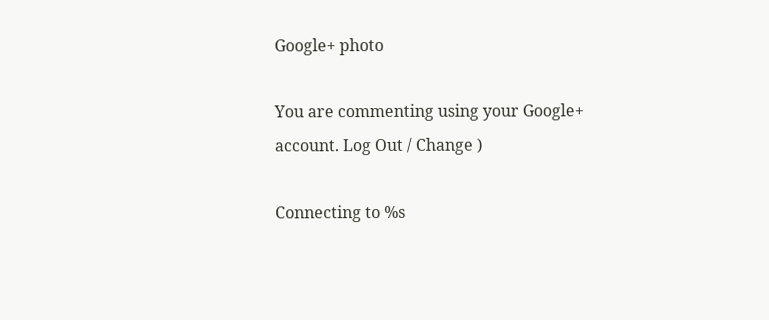Google+ photo

You are commenting using your Google+ account. Log Out / Change )

Connecting to %s